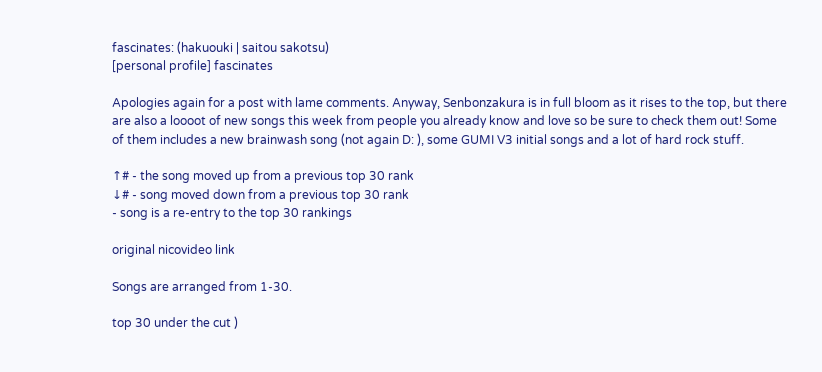fascinates: (hakuouki | saitou sakotsu)
[personal profile] fascinates

Apologies again for a post with lame comments. Anyway, Senbonzakura is in full bloom as it rises to the top, but there are also a loooot of new songs this week from people you already know and love so be sure to check them out! Some of them includes a new brainwash song (not again D: ), some GUMI V3 initial songs and a lot of hard rock stuff.

↑# - the song moved up from a previous top 30 rank
↓# - song moved down from a previous top 30 rank
- song is a re-entry to the top 30 rankings

original nicovideo link

Songs are arranged from 1-30.

top 30 under the cut )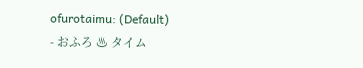ofurotaimu: (Default)
- おふろ ♨ タイム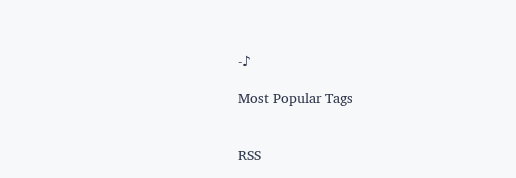-♪

Most Popular Tags


RSS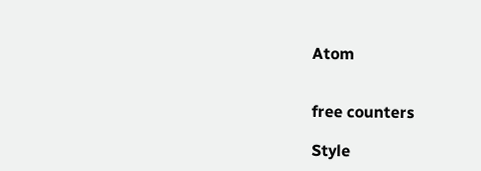Atom


free counters

Style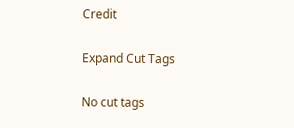Credit

Expand Cut Tags

No cut tags